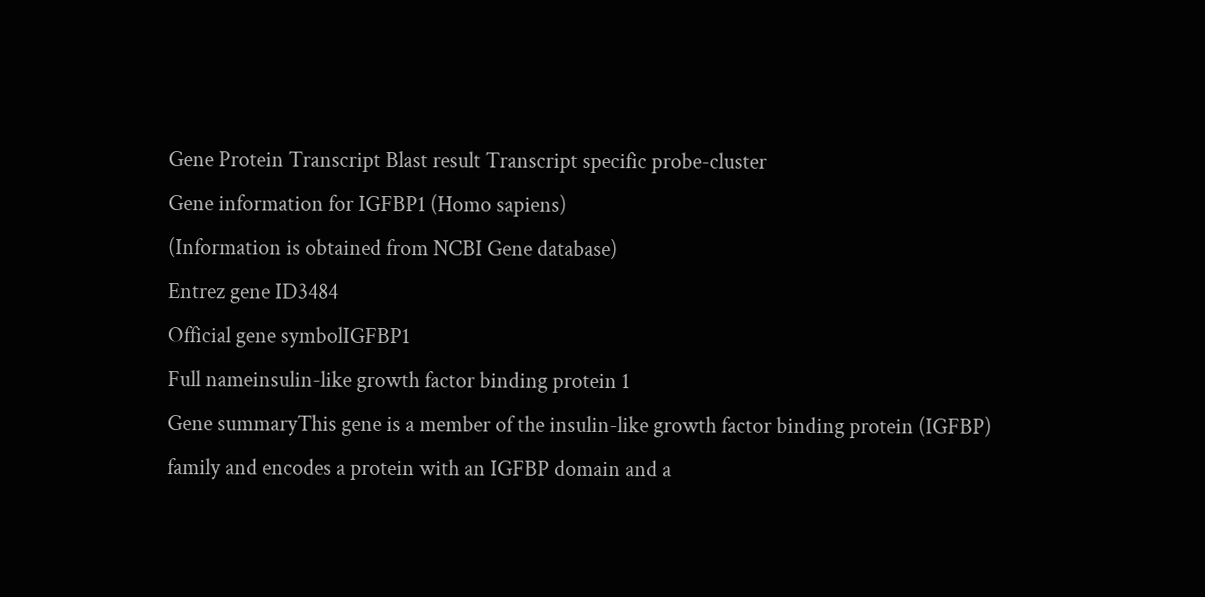Gene Protein Transcript Blast result Transcript specific probe-cluster
Gene information for IGFBP1 (Homo sapiens)
(Information is obtained from NCBI Gene database)
Entrez gene ID3484
Official gene symbolIGFBP1
Full nameinsulin-like growth factor binding protein 1
Gene summaryThis gene is a member of the insulin-like growth factor binding protein (IGFBP) family and encodes a protein with an IGFBP domain and a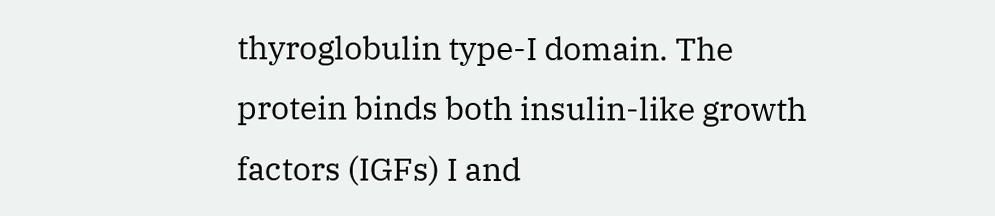thyroglobulin type-I domain. The protein binds both insulin-like growth factors (IGFs) I and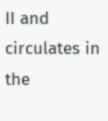II and circulates in the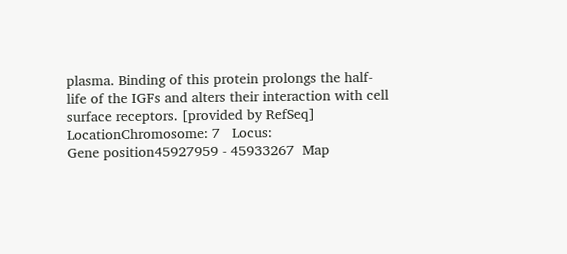plasma. Binding of this protein prolongs the half-life of the IGFs and alters their interaction with cell surface receptors. [provided by RefSeq]
LocationChromosome: 7   Locus:
Gene position45927959 - 45933267  Map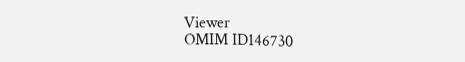Viewer
OMIM ID146730